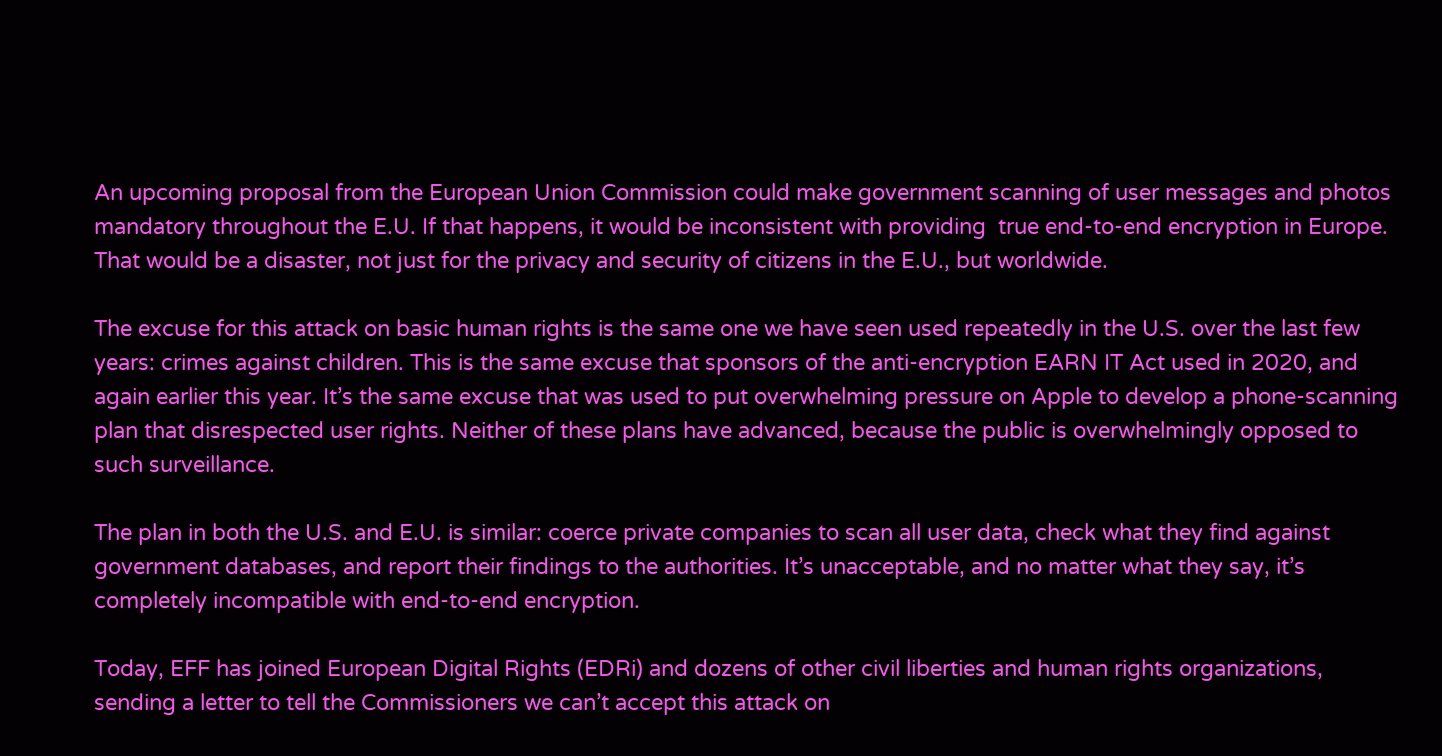An upcoming proposal from the European Union Commission could make government scanning of user messages and photos mandatory throughout the E.U. If that happens, it would be inconsistent with providing  true end-to-end encryption in Europe. That would be a disaster, not just for the privacy and security of citizens in the E.U., but worldwide.

The excuse for this attack on basic human rights is the same one we have seen used repeatedly in the U.S. over the last few years: crimes against children. This is the same excuse that sponsors of the anti-encryption EARN IT Act used in 2020, and again earlier this year. It’s the same excuse that was used to put overwhelming pressure on Apple to develop a phone-scanning plan that disrespected user rights. Neither of these plans have advanced, because the public is overwhelmingly opposed to such surveillance.

The plan in both the U.S. and E.U. is similar: coerce private companies to scan all user data, check what they find against government databases, and report their findings to the authorities. It’s unacceptable, and no matter what they say, it’s completely incompatible with end-to-end encryption.

Today, EFF has joined European Digital Rights (EDRi) and dozens of other civil liberties and human rights organizations, sending a letter to tell the Commissioners we can’t accept this attack on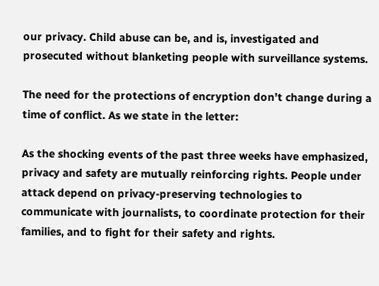our privacy. Child abuse can be, and is, investigated and prosecuted without blanketing people with surveillance systems.

The need for the protections of encryption don’t change during a time of conflict. As we state in the letter:

As the shocking events of the past three weeks have emphasized, privacy and safety are mutually reinforcing rights. People under attack depend on privacy-preserving technologies to communicate with journalists, to coordinate protection for their families, and to fight for their safety and rights.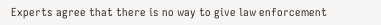Experts agree that there is no way to give law enforcement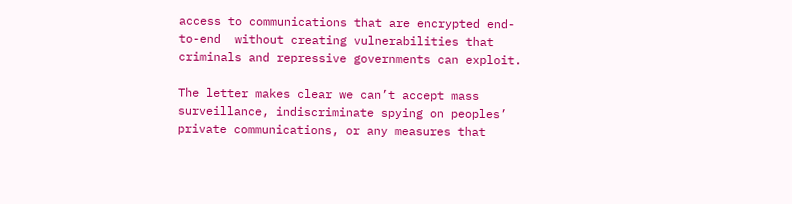access to communications that are encrypted end-to-end  without creating vulnerabilities that criminals and repressive governments can exploit.

The letter makes clear we can’t accept mass surveillance, indiscriminate spying on peoples’ private communications, or any measures that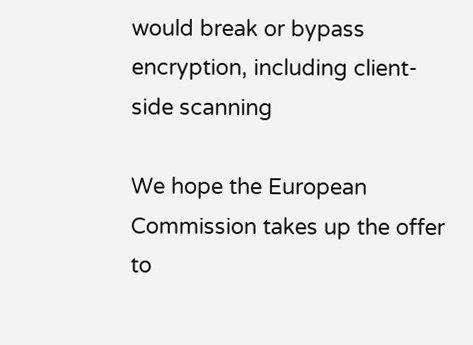would break or bypass encryption, including client-side scanning

We hope the European Commission takes up the offer to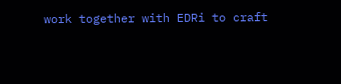work together with EDRi to craft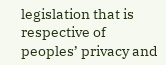legislation that is respective of peoples’ privacy and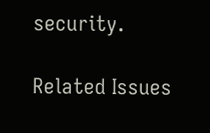security.

Related Issues